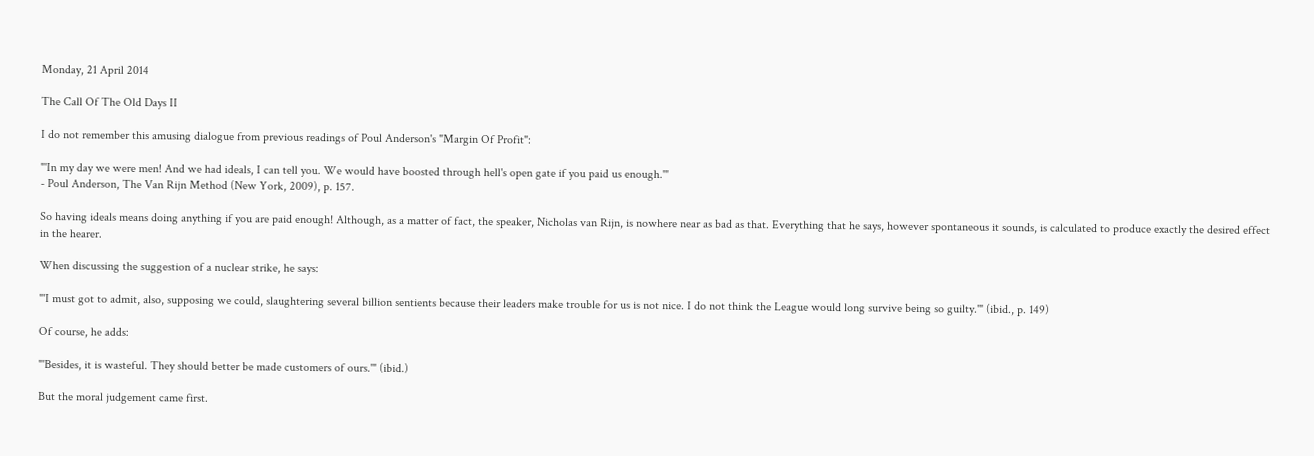Monday, 21 April 2014

The Call Of The Old Days II

I do not remember this amusing dialogue from previous readings of Poul Anderson's "Margin Of Profit":

"'In my day we were men! And we had ideals, I can tell you. We would have boosted through hell's open gate if you paid us enough.'"
- Poul Anderson, The Van Rijn Method (New York, 2009), p. 157.

So having ideals means doing anything if you are paid enough! Although, as a matter of fact, the speaker, Nicholas van Rijn, is nowhere near as bad as that. Everything that he says, however spontaneous it sounds, is calculated to produce exactly the desired effect in the hearer.

When discussing the suggestion of a nuclear strike, he says:

"'I must got to admit, also, supposing we could, slaughtering several billion sentients because their leaders make trouble for us is not nice. I do not think the League would long survive being so guilty.'" (ibid., p. 149)

Of course, he adds:

"'Besides, it is wasteful. They should better be made customers of ours.'" (ibid.)

But the moral judgement came first.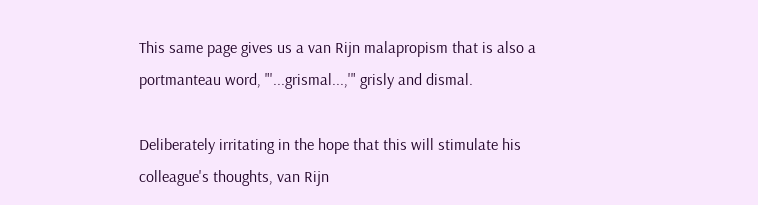This same page gives us a van Rijn malapropism that is also a portmanteau word, "'...grismal...,'" grisly and dismal.

Deliberately irritating in the hope that this will stimulate his colleague's thoughts, van Rijn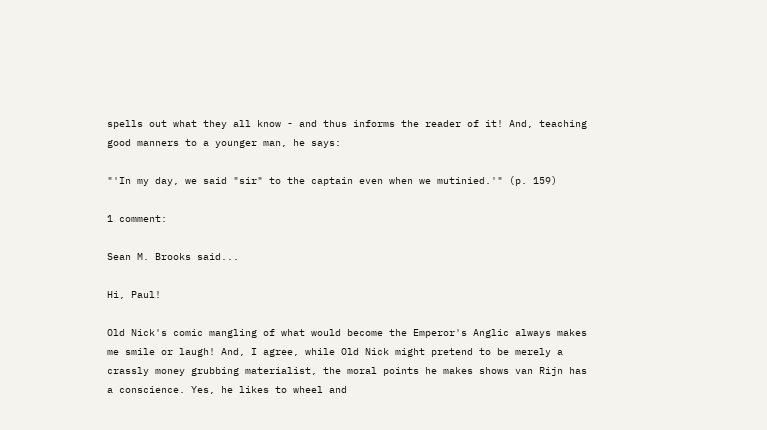spells out what they all know - and thus informs the reader of it! And, teaching good manners to a younger man, he says:

"'In my day, we said "sir" to the captain even when we mutinied.'" (p. 159)

1 comment:

Sean M. Brooks said...

Hi, Paul!

Old Nick's comic mangling of what would become the Emperor's Anglic always makes me smile or laugh! And, I agree, while Old Nick might pretend to be merely a crassly money grubbing materialist, the moral points he makes shows van Rijn has a conscience. Yes, he likes to wheel and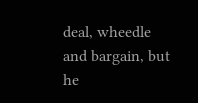deal, wheedle and bargain, but he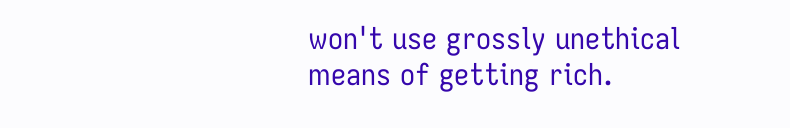won't use grossly unethical means of getting rich.